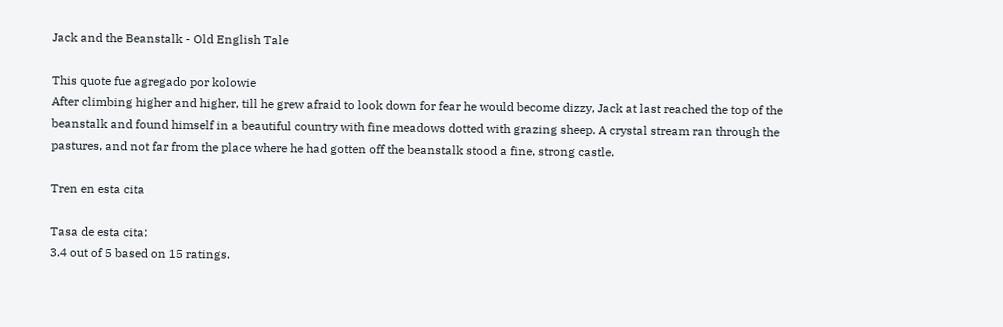Jack and the Beanstalk - Old English Tale

This quote fue agregado por kolowie
After climbing higher and higher, till he grew afraid to look down for fear he would become dizzy, Jack at last reached the top of the beanstalk and found himself in a beautiful country with fine meadows dotted with grazing sheep. A crystal stream ran through the pastures, and not far from the place where he had gotten off the beanstalk stood a fine, strong castle.

Tren en esta cita

Tasa de esta cita:
3.4 out of 5 based on 15 ratings.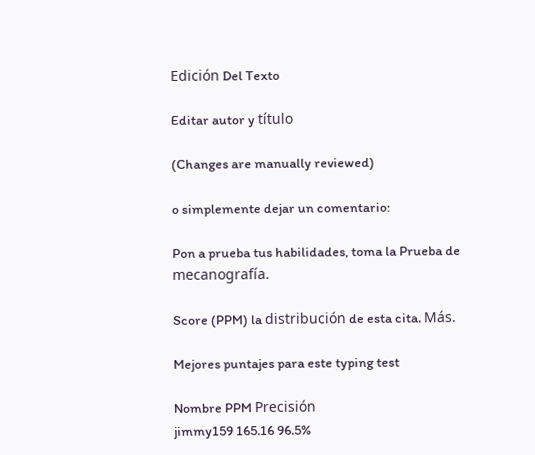Edición Del Texto

Editar autor y título

(Changes are manually reviewed)

o simplemente dejar un comentario:

Pon a prueba tus habilidades, toma la Prueba de mecanografía.

Score (PPM) la distribución de esta cita. Más.

Mejores puntajes para este typing test

Nombre PPM Precisión
jimmy159 165.16 96.5%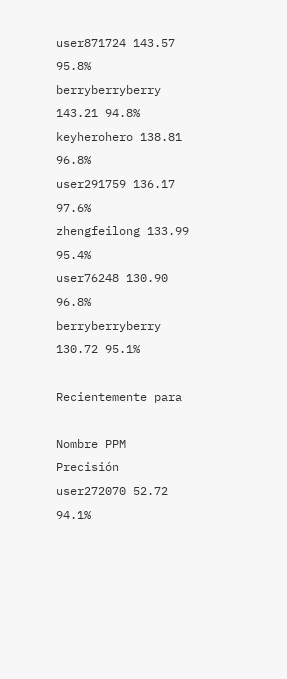user871724 143.57 95.8%
berryberryberry 143.21 94.8%
keyherohero 138.81 96.8%
user291759 136.17 97.6%
zhengfeilong 133.99 95.4%
user76248 130.90 96.8%
berryberryberry 130.72 95.1%

Recientemente para

Nombre PPM Precisión
user272070 52.72 94.1%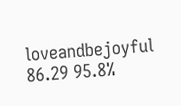loveandbejoyful 86.29 95.8%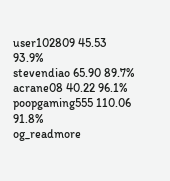user102809 45.53 93.9%
stevendiao 65.90 89.7%
acrane08 40.22 96.1%
poopgaming555 110.06 91.8%
og_readmore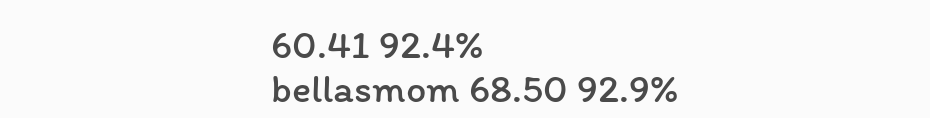60.41 92.4%
bellasmom 68.50 92.9%